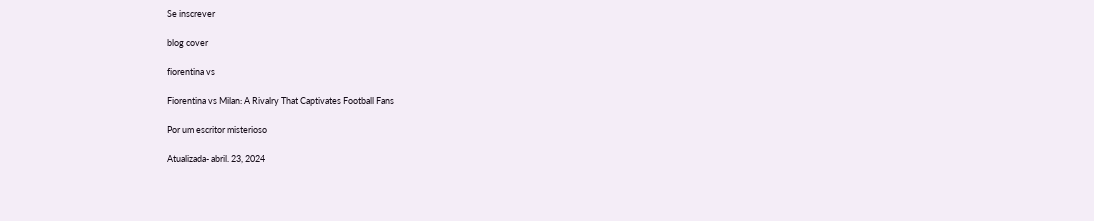Se inscrever

blog cover

fiorentina vs

Fiorentina vs Milan: A Rivalry That Captivates Football Fans

Por um escritor misterioso

Atualizada- abril. 23, 2024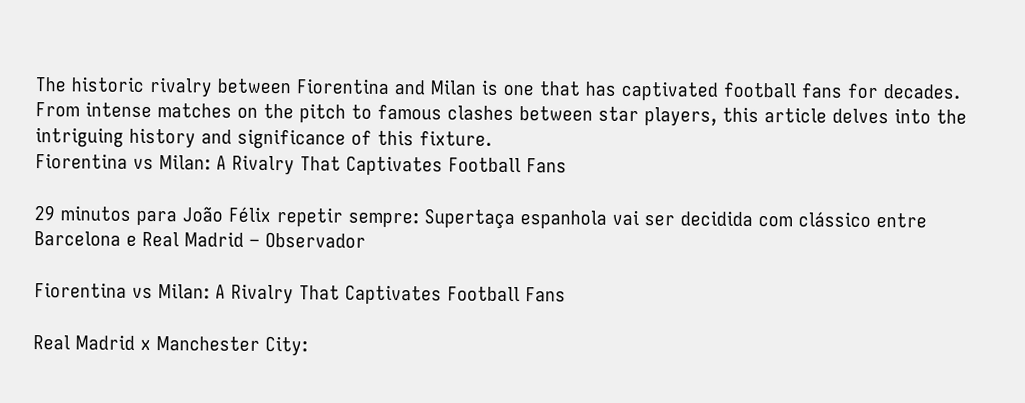The historic rivalry between Fiorentina and Milan is one that has captivated football fans for decades. From intense matches on the pitch to famous clashes between star players, this article delves into the intriguing history and significance of this fixture.
Fiorentina vs Milan: A Rivalry That Captivates Football Fans

29 minutos para João Félix repetir sempre: Supertaça espanhola vai ser decidida com clássico entre Barcelona e Real Madrid – Observador

Fiorentina vs Milan: A Rivalry That Captivates Football Fans

Real Madrid x Manchester City: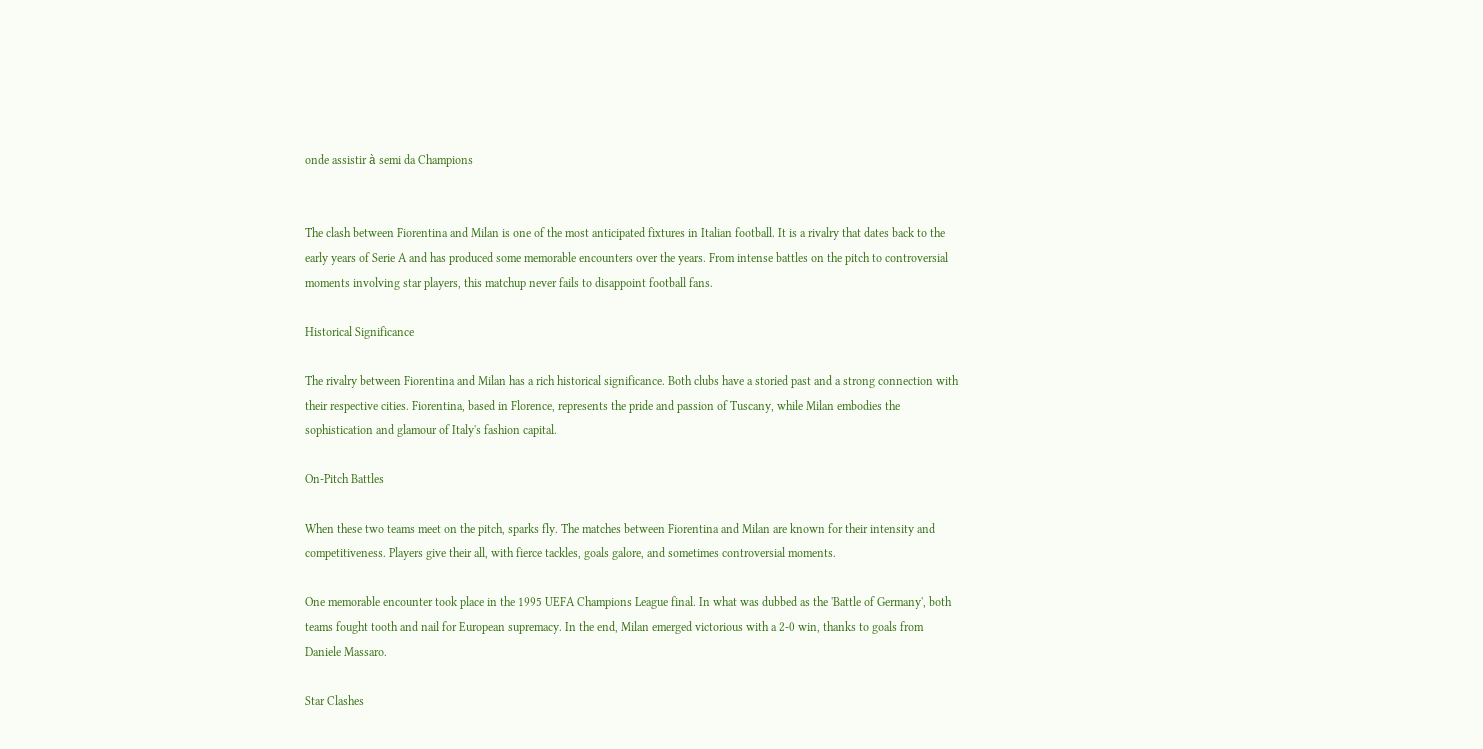onde assistir à semi da Champions


The clash between Fiorentina and Milan is one of the most anticipated fixtures in Italian football. It is a rivalry that dates back to the early years of Serie A and has produced some memorable encounters over the years. From intense battles on the pitch to controversial moments involving star players, this matchup never fails to disappoint football fans.

Historical Significance

The rivalry between Fiorentina and Milan has a rich historical significance. Both clubs have a storied past and a strong connection with their respective cities. Fiorentina, based in Florence, represents the pride and passion of Tuscany, while Milan embodies the sophistication and glamour of Italy's fashion capital.

On-Pitch Battles

When these two teams meet on the pitch, sparks fly. The matches between Fiorentina and Milan are known for their intensity and competitiveness. Players give their all, with fierce tackles, goals galore, and sometimes controversial moments.

One memorable encounter took place in the 1995 UEFA Champions League final. In what was dubbed as the 'Battle of Germany', both teams fought tooth and nail for European supremacy. In the end, Milan emerged victorious with a 2-0 win, thanks to goals from Daniele Massaro.

Star Clashes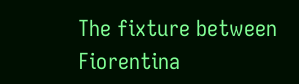The fixture between Fiorentina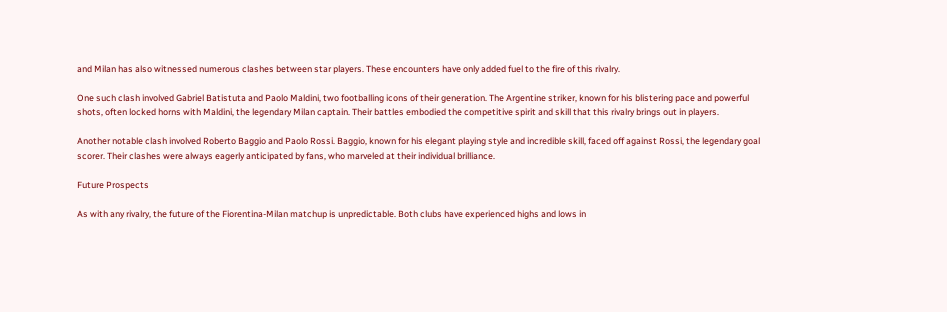and Milan has also witnessed numerous clashes between star players. These encounters have only added fuel to the fire of this rivalry.

One such clash involved Gabriel Batistuta and Paolo Maldini, two footballing icons of their generation. The Argentine striker, known for his blistering pace and powerful shots, often locked horns with Maldini, the legendary Milan captain. Their battles embodied the competitive spirit and skill that this rivalry brings out in players.

Another notable clash involved Roberto Baggio and Paolo Rossi. Baggio, known for his elegant playing style and incredible skill, faced off against Rossi, the legendary goal scorer. Their clashes were always eagerly anticipated by fans, who marveled at their individual brilliance.

Future Prospects

As with any rivalry, the future of the Fiorentina-Milan matchup is unpredictable. Both clubs have experienced highs and lows in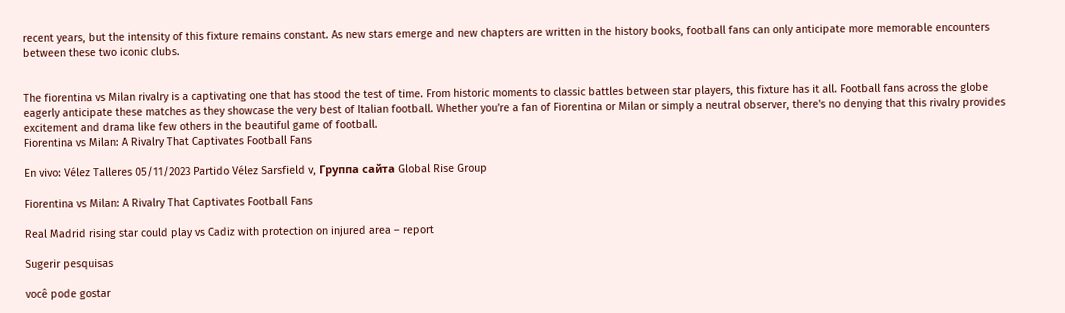recent years, but the intensity of this fixture remains constant. As new stars emerge and new chapters are written in the history books, football fans can only anticipate more memorable encounters between these two iconic clubs.


The fiorentina vs Milan rivalry is a captivating one that has stood the test of time. From historic moments to classic battles between star players, this fixture has it all. Football fans across the globe eagerly anticipate these matches as they showcase the very best of Italian football. Whether you're a fan of Fiorentina or Milan or simply a neutral observer, there's no denying that this rivalry provides excitement and drama like few others in the beautiful game of football.
Fiorentina vs Milan: A Rivalry That Captivates Football Fans

En vivo: Vélez Talleres 05/11/2023 Partido Vélez Sarsfield v, Группа сайта Global Rise Group

Fiorentina vs Milan: A Rivalry That Captivates Football Fans

Real Madrid rising star could play vs Cadiz with protection on injured area – report

Sugerir pesquisas

você pode gostar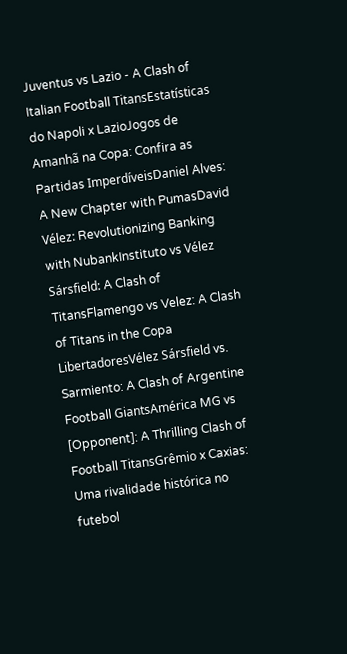Juventus vs Lazio - A Clash of Italian Football TitansEstatísticas do Napoli x LazioJogos de Amanhã na Copa: Confira as Partidas ImperdíveisDaniel Alves: A New Chapter with PumasDavid Vélez: Revolutionizing Banking with NubankInstituto vs Vélez Sársfield: A Clash of TitansFlamengo vs Velez: A Clash of Titans in the Copa LibertadoresVélez Sársfield vs. Sarmiento: A Clash of Argentine Football GiantsAmérica MG vs [Opponent]: A Thrilling Clash of Football TitansGrêmio x Caxias: Uma rivalidade histórica no futebol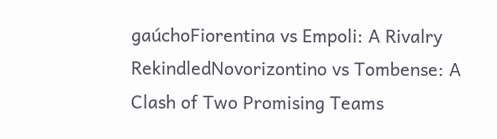gaúchoFiorentina vs Empoli: A Rivalry RekindledNovorizontino vs Tombense: A Clash of Two Promising Teams